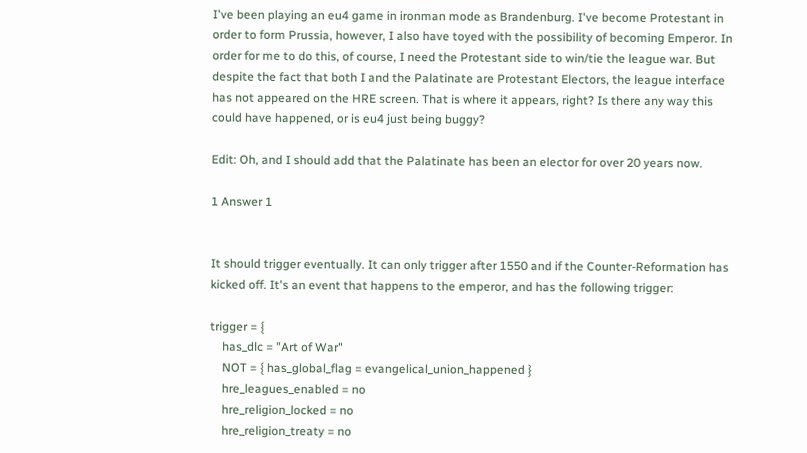I've been playing an eu4 game in ironman mode as Brandenburg. I've become Protestant in order to form Prussia, however, I also have toyed with the possibility of becoming Emperor. In order for me to do this, of course, I need the Protestant side to win/tie the league war. But despite the fact that both I and the Palatinate are Protestant Electors, the league interface has not appeared on the HRE screen. That is where it appears, right? Is there any way this could have happened, or is eu4 just being buggy?

Edit: Oh, and I should add that the Palatinate has been an elector for over 20 years now.

1 Answer 1


It should trigger eventually. It can only trigger after 1550 and if the Counter-Reformation has kicked off. It's an event that happens to the emperor, and has the following trigger:

trigger = {
    has_dlc = "Art of War"
    NOT = { has_global_flag = evangelical_union_happened }
    hre_leagues_enabled = no
    hre_religion_locked = no
    hre_religion_treaty = no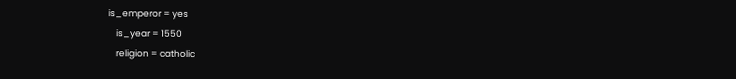is_emperor = yes
    is_year = 1550
    religion = catholic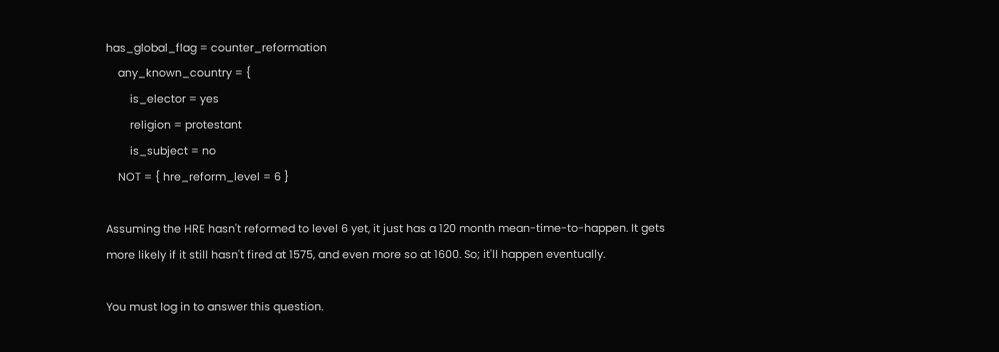has_global_flag = counter_reformation
    any_known_country = {
        is_elector = yes
        religion = protestant
        is_subject = no
    NOT = { hre_reform_level = 6 }

Assuming the HRE hasn't reformed to level 6 yet, it just has a 120 month mean-time-to-happen. It gets more likely if it still hasn't fired at 1575, and even more so at 1600. So; it'll happen eventually.

You must log in to answer this question.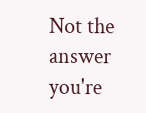Not the answer you're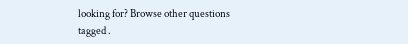looking for? Browse other questions tagged .